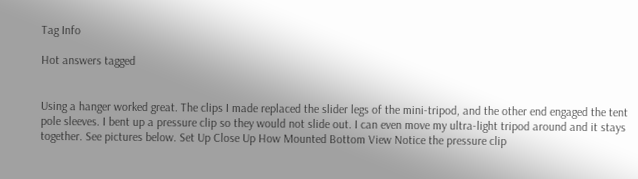Tag Info

Hot answers tagged


Using a hanger worked great. The clips I made replaced the slider legs of the mini-tripod, and the other end engaged the tent pole sleeves. I bent up a pressure clip so they would not slide out. I can even move my ultra-light tripod around and it stays together. See pictures below. Set Up Close Up How Mounted Bottom View Notice the pressure clip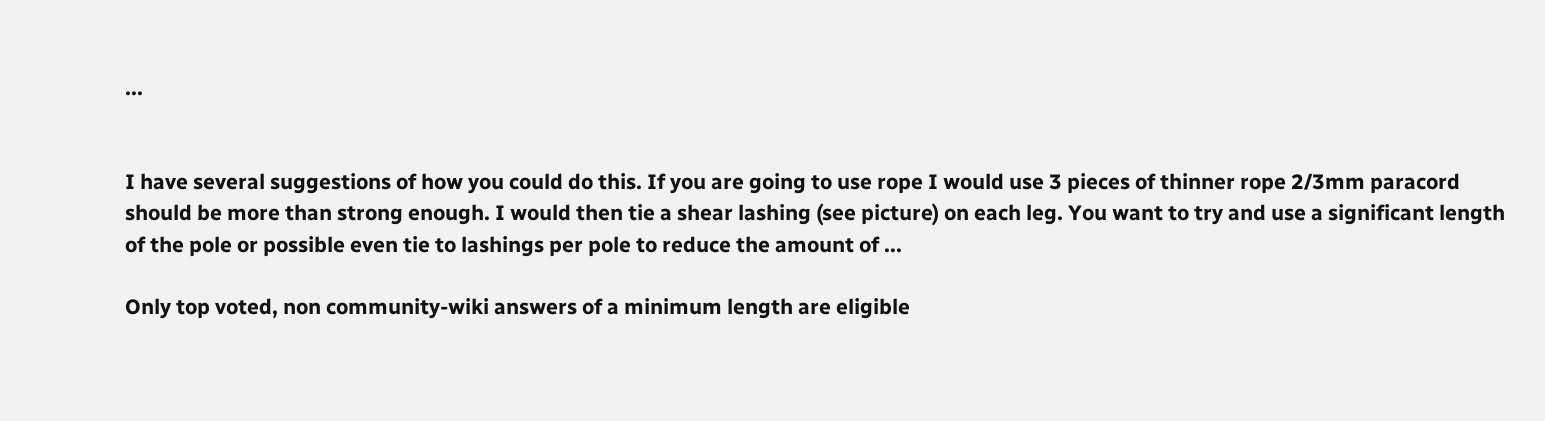...


I have several suggestions of how you could do this. If you are going to use rope I would use 3 pieces of thinner rope 2/3mm paracord should be more than strong enough. I would then tie a shear lashing (see picture) on each leg. You want to try and use a significant length of the pole or possible even tie to lashings per pole to reduce the amount of ...

Only top voted, non community-wiki answers of a minimum length are eligible